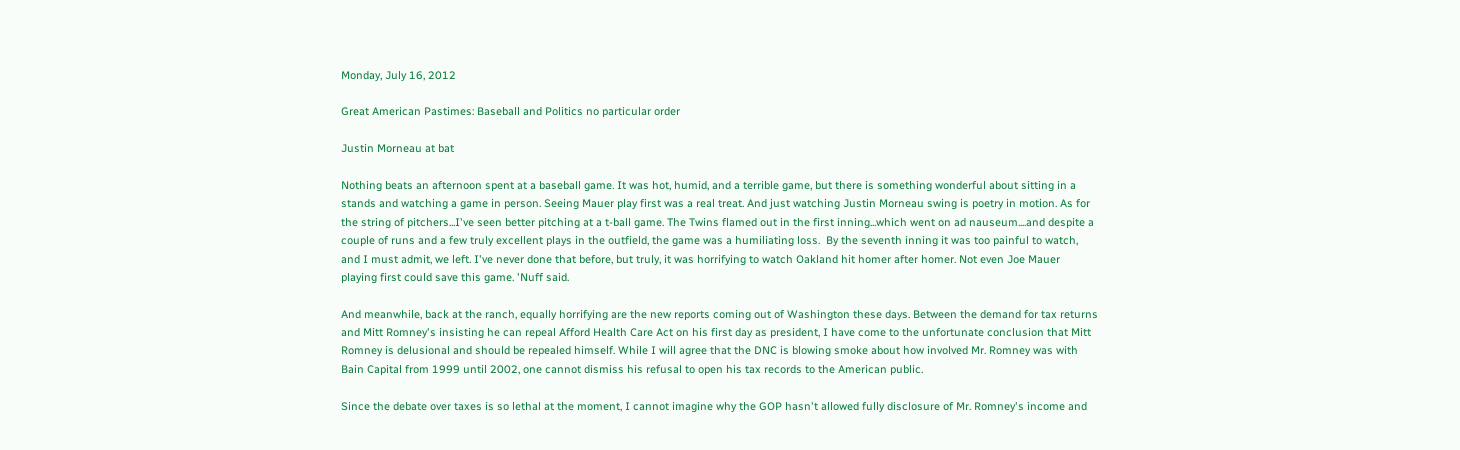Monday, July 16, 2012

Great American Pastimes: Baseball and Politics no particular order

Justin Morneau at bat

Nothing beats an afternoon spent at a baseball game. It was hot, humid, and a terrible game, but there is something wonderful about sitting in a stands and watching a game in person. Seeing Mauer play first was a real treat. And just watching Justin Morneau swing is poetry in motion. As for the string of pitchers...I've seen better pitching at a t-ball game. The Twins flamed out in the first inning...which went on ad nauseum....and despite a couple of runs and a few truly excellent plays in the outfield, the game was a humiliating loss.  By the seventh inning it was too painful to watch, and I must admit, we left. I've never done that before, but truly, it was horrifying to watch Oakland hit homer after homer. Not even Joe Mauer  playing first could save this game. 'Nuff said.

And meanwhile, back at the ranch, equally horrifying are the new reports coming out of Washington these days. Between the demand for tax returns and Mitt Romney's insisting he can repeal Afford Health Care Act on his first day as president, I have come to the unfortunate conclusion that Mitt Romney is delusional and should be repealed himself. While I will agree that the DNC is blowing smoke about how involved Mr. Romney was with Bain Capital from 1999 until 2002, one cannot dismiss his refusal to open his tax records to the American public.

Since the debate over taxes is so lethal at the moment, I cannot imagine why the GOP hasn't allowed fully disclosure of Mr. Romney's income and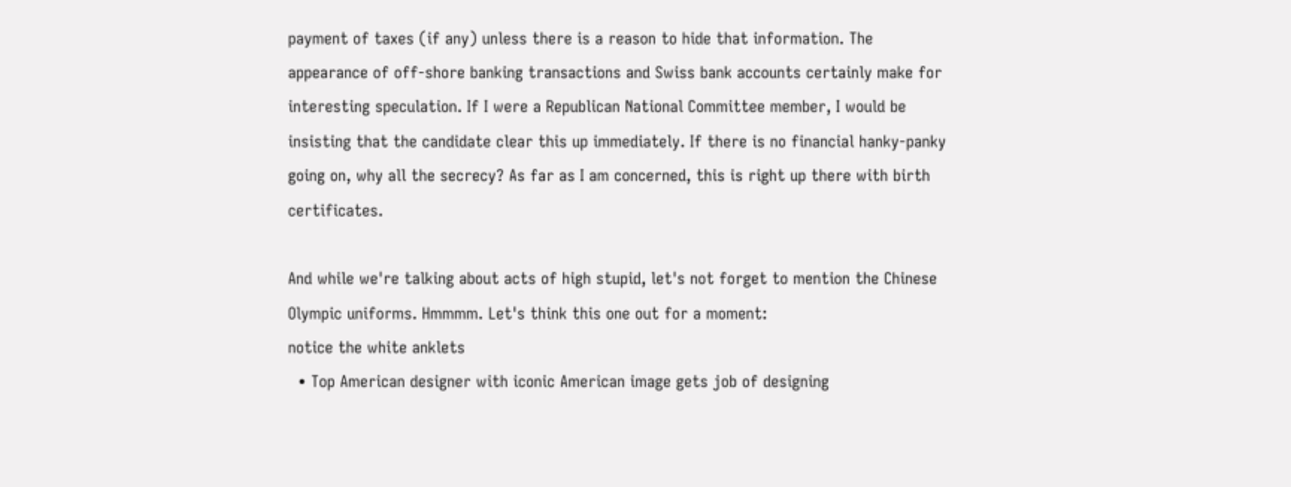payment of taxes (if any) unless there is a reason to hide that information. The appearance of off-shore banking transactions and Swiss bank accounts certainly make for interesting speculation. If I were a Republican National Committee member, I would be insisting that the candidate clear this up immediately. If there is no financial hanky-panky going on, why all the secrecy? As far as I am concerned, this is right up there with birth certificates.

And while we're talking about acts of high stupid, let's not forget to mention the Chinese Olympic uniforms. Hmmmm. Let's think this one out for a moment:
notice the white anklets
  • Top American designer with iconic American image gets job of designing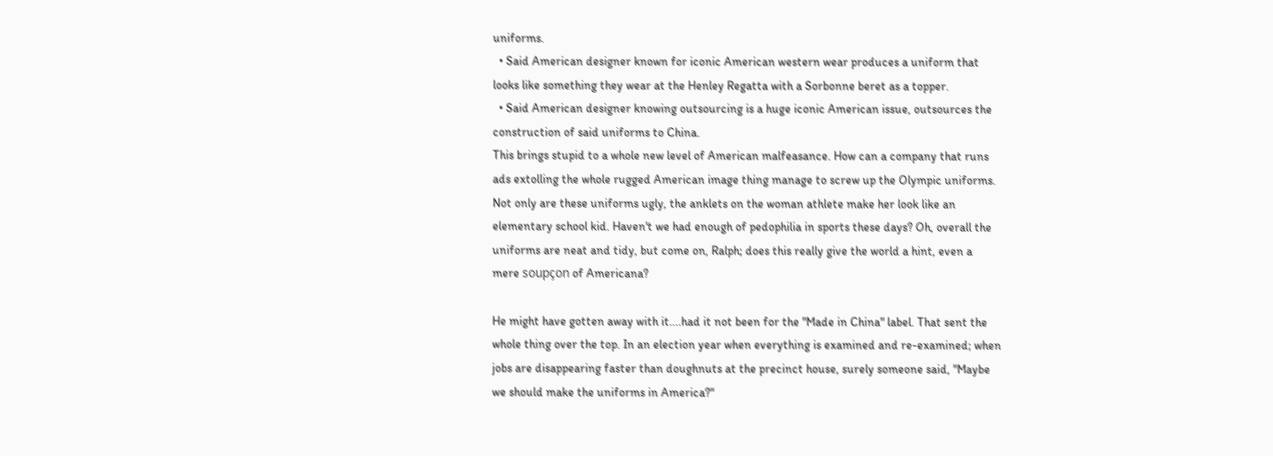uniforms.
  • Said American designer known for iconic American western wear produces a uniform that looks like something they wear at the Henley Regatta with a Sorbonne beret as a topper.
  • Said American designer knowing outsourcing is a huge iconic American issue, outsources the construction of said uniforms to China.
This brings stupid to a whole new level of American malfeasance. How can a company that runs ads extolling the whole rugged American image thing manage to screw up the Olympic uniforms. Not only are these uniforms ugly, the anklets on the woman athlete make her look like an elementary school kid. Haven't we had enough of pedophilia in sports these days? Oh, overall the uniforms are neat and tidy, but come on, Ralph; does this really give the world a hint, even a mere soupçon of Americana?

He might have gotten away with it....had it not been for the "Made in China" label. That sent the whole thing over the top. In an election year when everything is examined and re-examined; when jobs are disappearing faster than doughnuts at the precinct house, surely someone said, "Maybe we should make the uniforms in America?"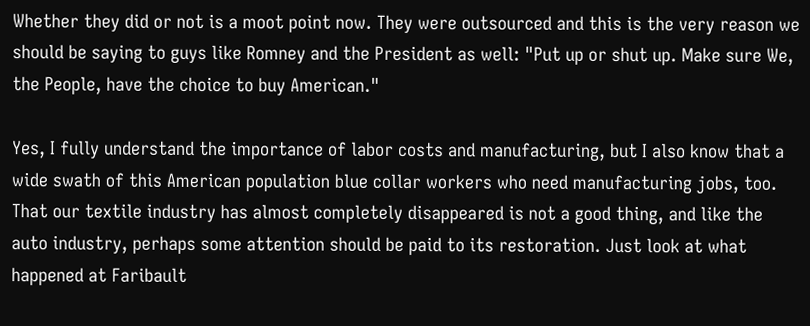Whether they did or not is a moot point now. They were outsourced and this is the very reason we should be saying to guys like Romney and the President as well: "Put up or shut up. Make sure We, the People, have the choice to buy American."

Yes, I fully understand the importance of labor costs and manufacturing, but I also know that a wide swath of this American population blue collar workers who need manufacturing jobs, too. That our textile industry has almost completely disappeared is not a good thing, and like the auto industry, perhaps some attention should be paid to its restoration. Just look at what happened at Faribault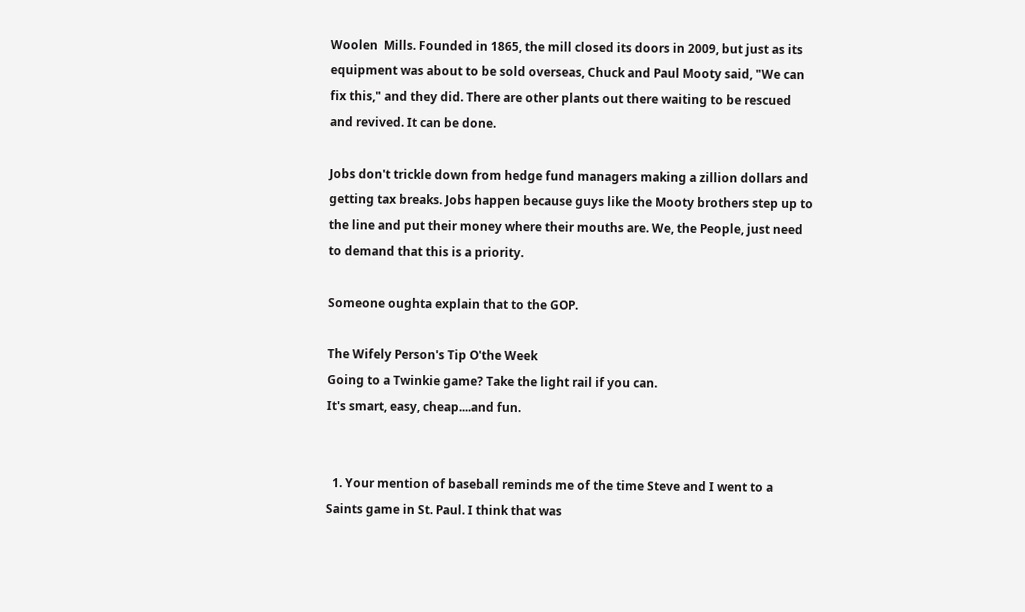Woolen  Mills. Founded in 1865, the mill closed its doors in 2009, but just as its equipment was about to be sold overseas, Chuck and Paul Mooty said, "We can fix this," and they did. There are other plants out there waiting to be rescued and revived. It can be done.

Jobs don't trickle down from hedge fund managers making a zillion dollars and getting tax breaks. Jobs happen because guys like the Mooty brothers step up to the line and put their money where their mouths are. We, the People, just need to demand that this is a priority.

Someone oughta explain that to the GOP.

The Wifely Person's Tip O'the Week
Going to a Twinkie game? Take the light rail if you can.
It's smart, easy, cheap....and fun.


  1. Your mention of baseball reminds me of the time Steve and I went to a Saints game in St. Paul. I think that was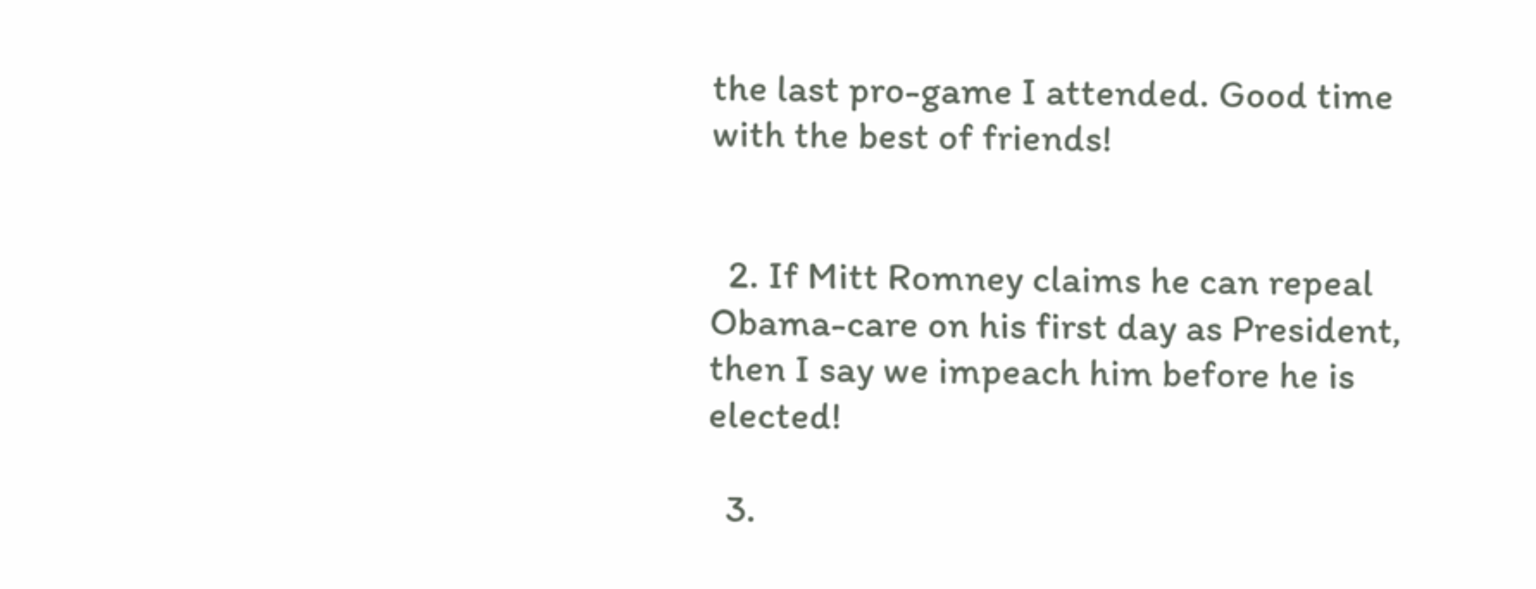the last pro-game I attended. Good time with the best of friends!


  2. If Mitt Romney claims he can repeal Obama-care on his first day as President, then I say we impeach him before he is elected!

  3.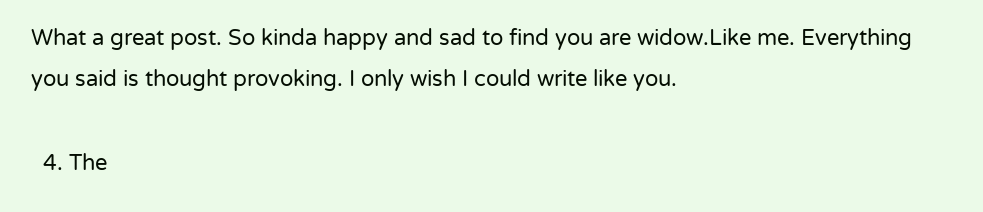What a great post. So kinda happy and sad to find you are widow.Like me. Everything you said is thought provoking. I only wish I could write like you.

  4. The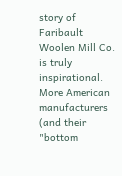story of Faribault Woolen Mill Co. is truly inspirational. More American manufacturers (and their "bottom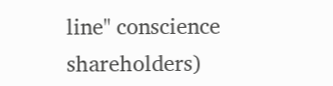line" conscience shareholders)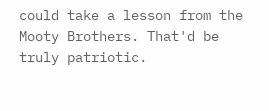could take a lesson from the Mooty Brothers. That'd be truly patriotic.